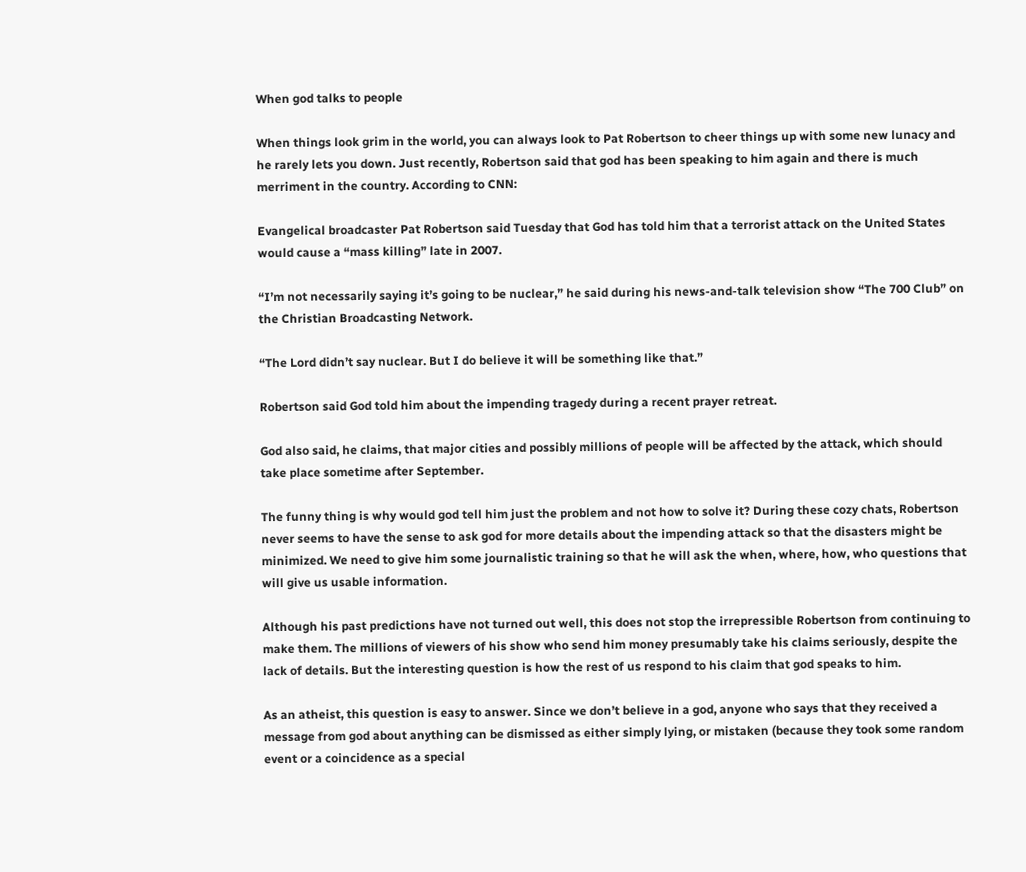When god talks to people

When things look grim in the world, you can always look to Pat Robertson to cheer things up with some new lunacy and he rarely lets you down. Just recently, Robertson said that god has been speaking to him again and there is much merriment in the country. According to CNN:

Evangelical broadcaster Pat Robertson said Tuesday that God has told him that a terrorist attack on the United States would cause a “mass killing” late in 2007.

“I’m not necessarily saying it’s going to be nuclear,” he said during his news-and-talk television show “The 700 Club” on the Christian Broadcasting Network.

“The Lord didn’t say nuclear. But I do believe it will be something like that.”

Robertson said God told him about the impending tragedy during a recent prayer retreat.

God also said, he claims, that major cities and possibly millions of people will be affected by the attack, which should take place sometime after September.

The funny thing is why would god tell him just the problem and not how to solve it? During these cozy chats, Robertson never seems to have the sense to ask god for more details about the impending attack so that the disasters might be minimized. We need to give him some journalistic training so that he will ask the when, where, how, who questions that will give us usable information.

Although his past predictions have not turned out well, this does not stop the irrepressible Robertson from continuing to make them. The millions of viewers of his show who send him money presumably take his claims seriously, despite the lack of details. But the interesting question is how the rest of us respond to his claim that god speaks to him.

As an atheist, this question is easy to answer. Since we don’t believe in a god, anyone who says that they received a message from god about anything can be dismissed as either simply lying, or mistaken (because they took some random event or a coincidence as a special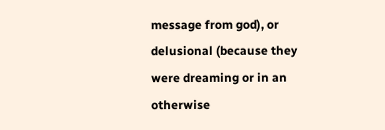message from god), or delusional (because they were dreaming or in an otherwise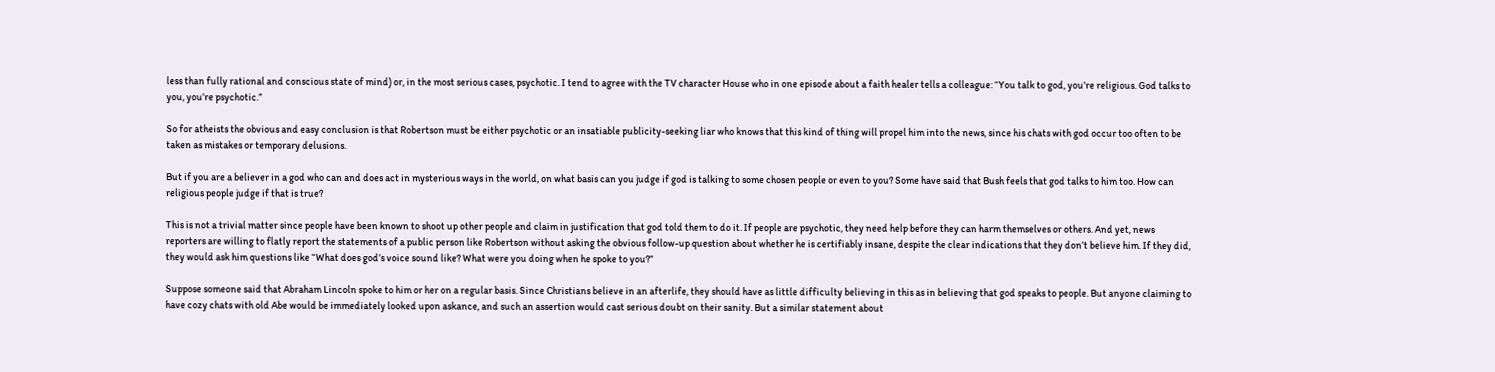less than fully rational and conscious state of mind) or, in the most serious cases, psychotic. I tend to agree with the TV character House who in one episode about a faith healer tells a colleague: “You talk to god, you’re religious. God talks to you, you’re psychotic.”

So for atheists the obvious and easy conclusion is that Robertson must be either psychotic or an insatiable publicity-seeking liar who knows that this kind of thing will propel him into the news, since his chats with god occur too often to be taken as mistakes or temporary delusions.

But if you are a believer in a god who can and does act in mysterious ways in the world, on what basis can you judge if god is talking to some chosen people or even to you? Some have said that Bush feels that god talks to him too. How can religious people judge if that is true?

This is not a trivial matter since people have been known to shoot up other people and claim in justification that god told them to do it. If people are psychotic, they need help before they can harm themselves or others. And yet, news reporters are willing to flatly report the statements of a public person like Robertson without asking the obvious follow-up question about whether he is certifiably insane, despite the clear indications that they don’t believe him. If they did, they would ask him questions like “What does god’s voice sound like? What were you doing when he spoke to you?”

Suppose someone said that Abraham Lincoln spoke to him or her on a regular basis. Since Christians believe in an afterlife, they should have as little difficulty believing in this as in believing that god speaks to people. But anyone claiming to have cozy chats with old Abe would be immediately looked upon askance, and such an assertion would cast serious doubt on their sanity. But a similar statement about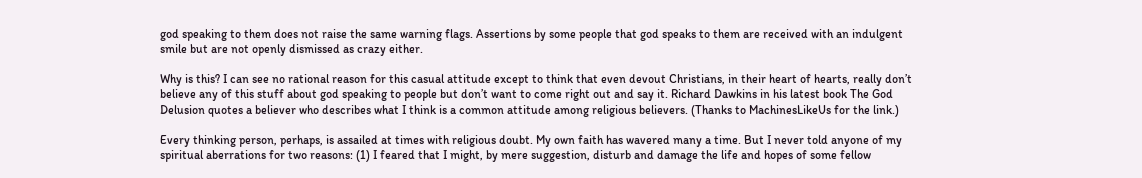god speaking to them does not raise the same warning flags. Assertions by some people that god speaks to them are received with an indulgent smile but are not openly dismissed as crazy either.

Why is this? I can see no rational reason for this casual attitude except to think that even devout Christians, in their heart of hearts, really don’t believe any of this stuff about god speaking to people but don’t want to come right out and say it. Richard Dawkins in his latest book The God Delusion quotes a believer who describes what I think is a common attitude among religious believers. (Thanks to MachinesLikeUs for the link.)

Every thinking person, perhaps, is assailed at times with religious doubt. My own faith has wavered many a time. But I never told anyone of my spiritual aberrations for two reasons: (1) I feared that I might, by mere suggestion, disturb and damage the life and hopes of some fellow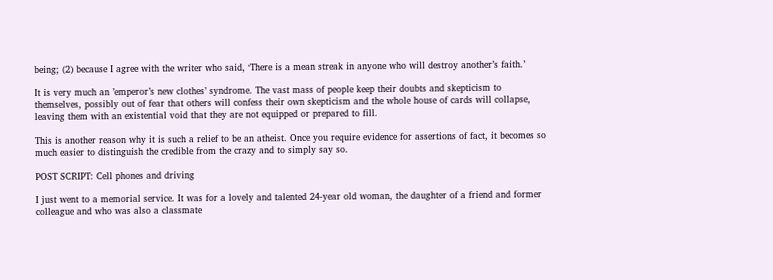being; (2) because I agree with the writer who said, ‘There is a mean streak in anyone who will destroy another’s faith.’

It is very much an ’emperor’s new clothes’ syndrome. The vast mass of people keep their doubts and skepticism to themselves, possibly out of fear that others will confess their own skepticism and the whole house of cards will collapse, leaving them with an existential void that they are not equipped or prepared to fill.

This is another reason why it is such a relief to be an atheist. Once you require evidence for assertions of fact, it becomes so much easier to distinguish the credible from the crazy and to simply say so.

POST SCRIPT: Cell phones and driving

I just went to a memorial service. It was for a lovely and talented 24-year old woman, the daughter of a friend and former colleague and who was also a classmate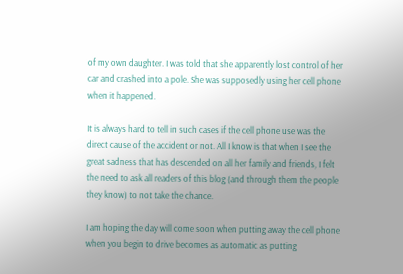of my own daughter. I was told that she apparently lost control of her car and crashed into a pole. She was supposedly using her cell phone when it happened.

It is always hard to tell in such cases if the cell phone use was the direct cause of the accident or not. All I know is that when I see the great sadness that has descended on all her family and friends, I felt the need to ask all readers of this blog (and through them the people they know) to not take the chance.

I am hoping the day will come soon when putting away the cell phone when you begin to drive becomes as automatic as putting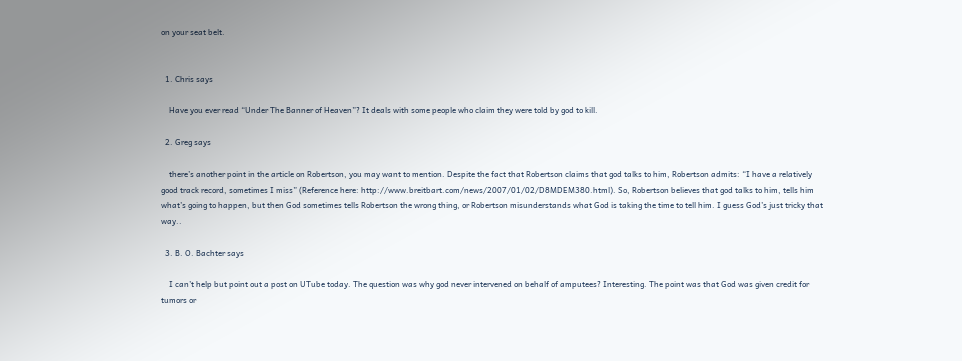on your seat belt.


  1. Chris says

    Have you ever read “Under The Banner of Heaven”? It deals with some people who claim they were told by god to kill.

  2. Greg says

    there’s another point in the article on Robertson, you may want to mention. Despite the fact that Robertson claims that god talks to him, Robertson admits: “I have a relatively good track record, sometimes I miss” (Reference here: http://www.breitbart.com/news/2007/01/02/D8MDEM380.html). So, Robertson believes that god talks to him, tells him what’s going to happen, but then God sometimes tells Robertson the wrong thing, or Robertson misunderstands what God is taking the time to tell him. I guess God’s just tricky that way..

  3. B. O. Bachter says

    I can’t help but point out a post on UTube today. The question was why god never intervened on behalf of amputees? Interesting. The point was that God was given credit for tumors or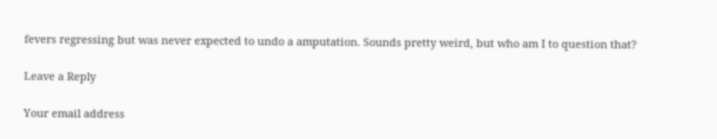fevers regressing but was never expected to undo a amputation. Sounds pretty weird, but who am I to question that?

Leave a Reply

Your email address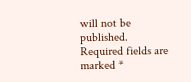will not be published. Required fields are marked *